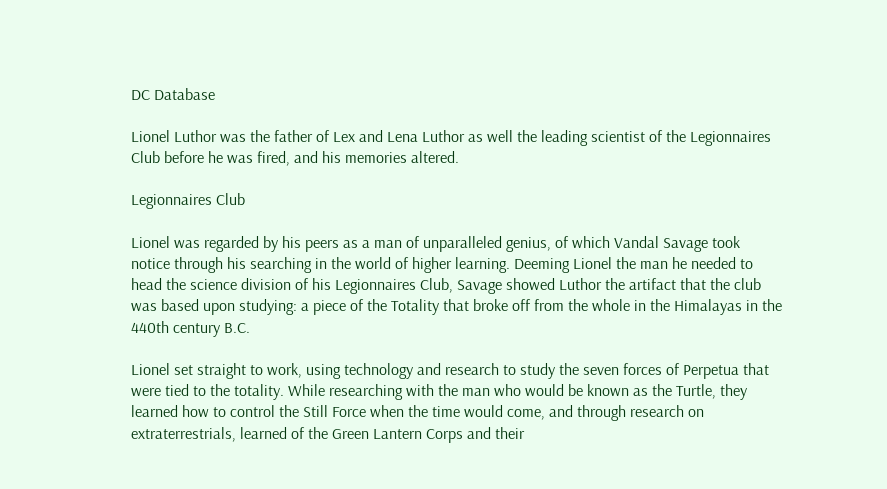DC Database

Lionel Luthor was the father of Lex and Lena Luthor as well the leading scientist of the Legionnaires Club before he was fired, and his memories altered.

Legionnaires Club

Lionel was regarded by his peers as a man of unparalleled genius, of which Vandal Savage took notice through his searching in the world of higher learning. Deeming Lionel the man he needed to head the science division of his Legionnaires Club, Savage showed Luthor the artifact that the club was based upon studying: a piece of the Totality that broke off from the whole in the Himalayas in the 440th century B.C.

Lionel set straight to work, using technology and research to study the seven forces of Perpetua that were tied to the totality. While researching with the man who would be known as the Turtle, they learned how to control the Still Force when the time would come, and through research on extraterrestrials, learned of the Green Lantern Corps and their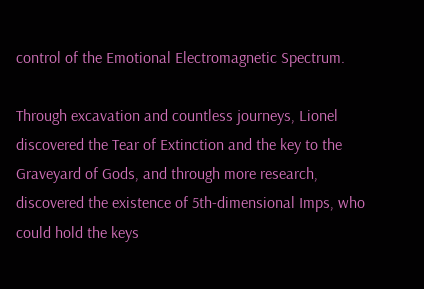control of the Emotional Electromagnetic Spectrum.

Through excavation and countless journeys, Lionel discovered the Tear of Extinction and the key to the Graveyard of Gods, and through more research, discovered the existence of 5th-dimensional Imps, who could hold the keys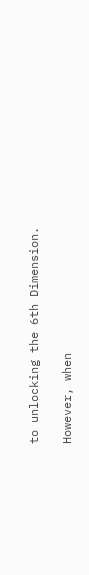to unlocking the 6th Dimension.

However, when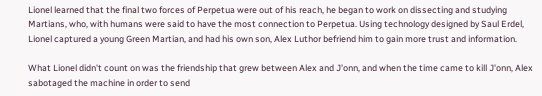Lionel learned that the final two forces of Perpetua were out of his reach, he began to work on dissecting and studying Martians, who, with humans were said to have the most connection to Perpetua. Using technology designed by Saul Erdel, Lionel captured a young Green Martian, and had his own son, Alex Luthor befriend him to gain more trust and information.

What Lionel didn't count on was the friendship that grew between Alex and J'onn, and when the time came to kill J'onn, Alex sabotaged the machine in order to send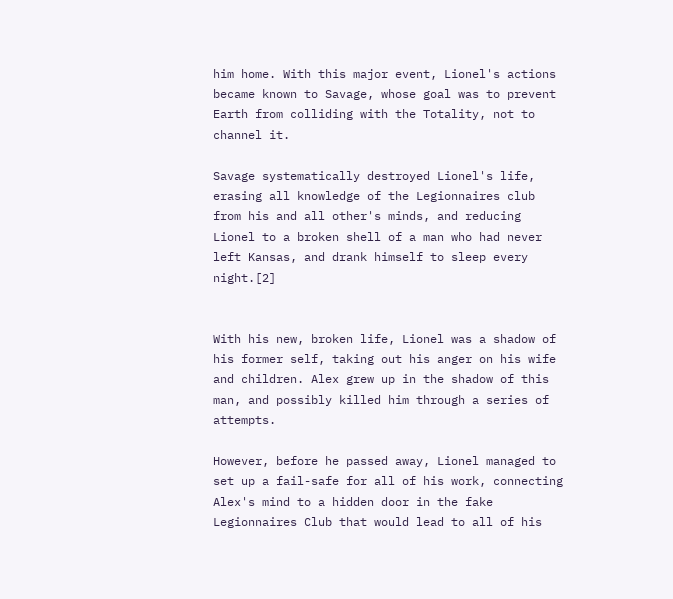him home. With this major event, Lionel's actions became known to Savage, whose goal was to prevent Earth from colliding with the Totality, not to channel it.

Savage systematically destroyed Lionel's life, erasing all knowledge of the Legionnaires club from his and all other's minds, and reducing Lionel to a broken shell of a man who had never left Kansas, and drank himself to sleep every night.[2]


With his new, broken life, Lionel was a shadow of his former self, taking out his anger on his wife and children. Alex grew up in the shadow of this man, and possibly killed him through a series of attempts.

However, before he passed away, Lionel managed to set up a fail-safe for all of his work, connecting Alex's mind to a hidden door in the fake Legionnaires Club that would lead to all of his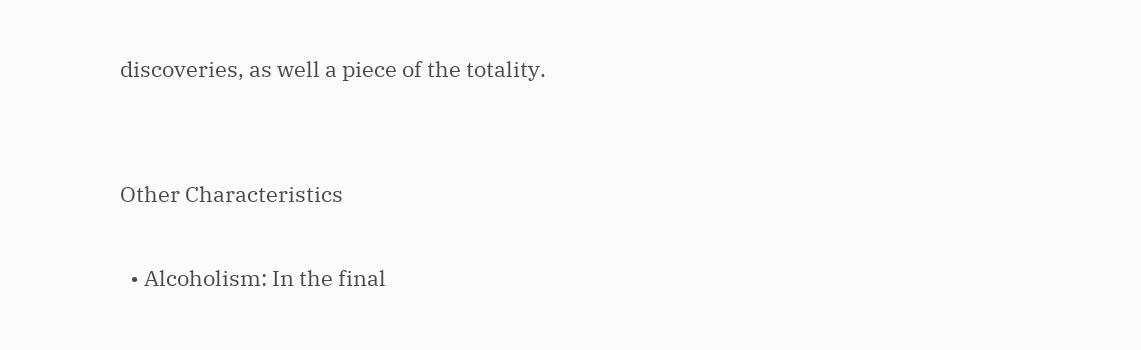discoveries, as well a piece of the totality.


Other Characteristics

  • Alcoholism: In the final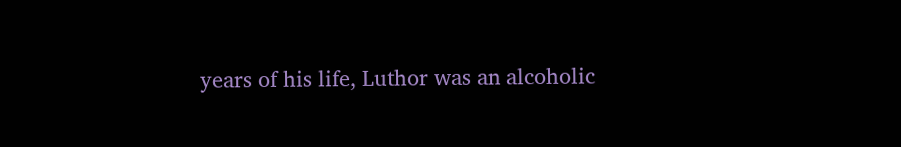years of his life, Luthor was an alcoholic